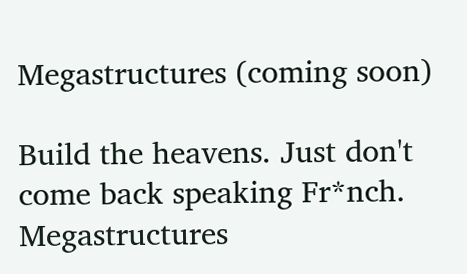Megastructures (coming soon)

Build the heavens. Just don't come back speaking Fr*nch.
Megastructures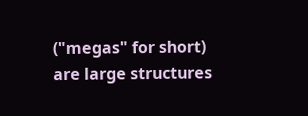("megas" for short) are large structures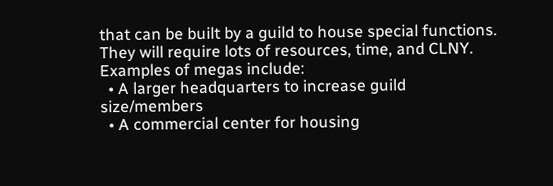that can be built by a guild to house special functions.
They will require lots of resources, time, and CLNY.
Examples of megas include:
  • A larger headquarters to increase guild size/members
  • A commercial center for housing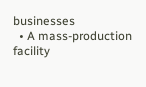businesses
  • A mass-production facility